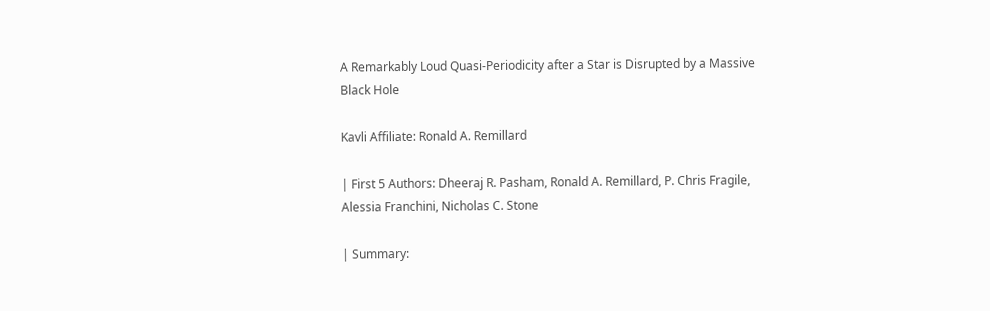A Remarkably Loud Quasi-Periodicity after a Star is Disrupted by a Massive Black Hole

Kavli Affiliate: Ronald A. Remillard

| First 5 Authors: Dheeraj R. Pasham, Ronald A. Remillard, P. Chris Fragile, Alessia Franchini, Nicholas C. Stone

| Summary: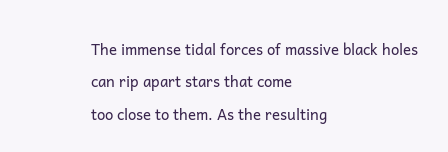The immense tidal forces of massive black holes can rip apart stars that come
too close to them. As the resulting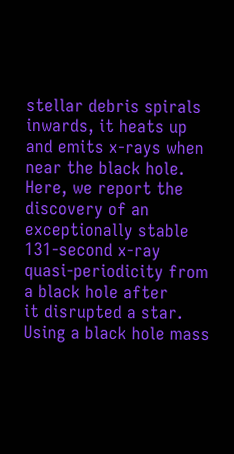stellar debris spirals inwards, it heats up
and emits x-rays when near the black hole. Here, we report the discovery of an
exceptionally stable 131-second x-ray quasi-periodicity from a black hole after
it disrupted a star. Using a black hole mass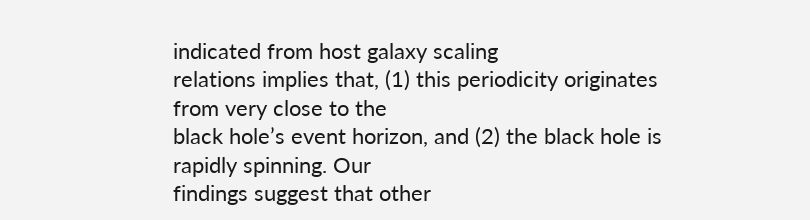indicated from host galaxy scaling
relations implies that, (1) this periodicity originates from very close to the
black hole’s event horizon, and (2) the black hole is rapidly spinning. Our
findings suggest that other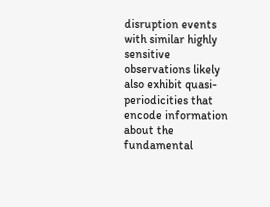disruption events with similar highly sensitive
observations likely also exhibit quasi-periodicities that encode information
about the fundamental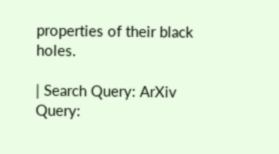properties of their black holes.

| Search Query: ArXiv Query: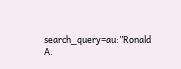search_query=au:”Ronald A.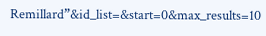Remillard”&id_list=&start=0&max_results=10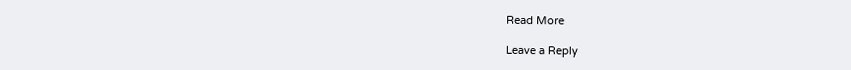Read More

Leave a Reply